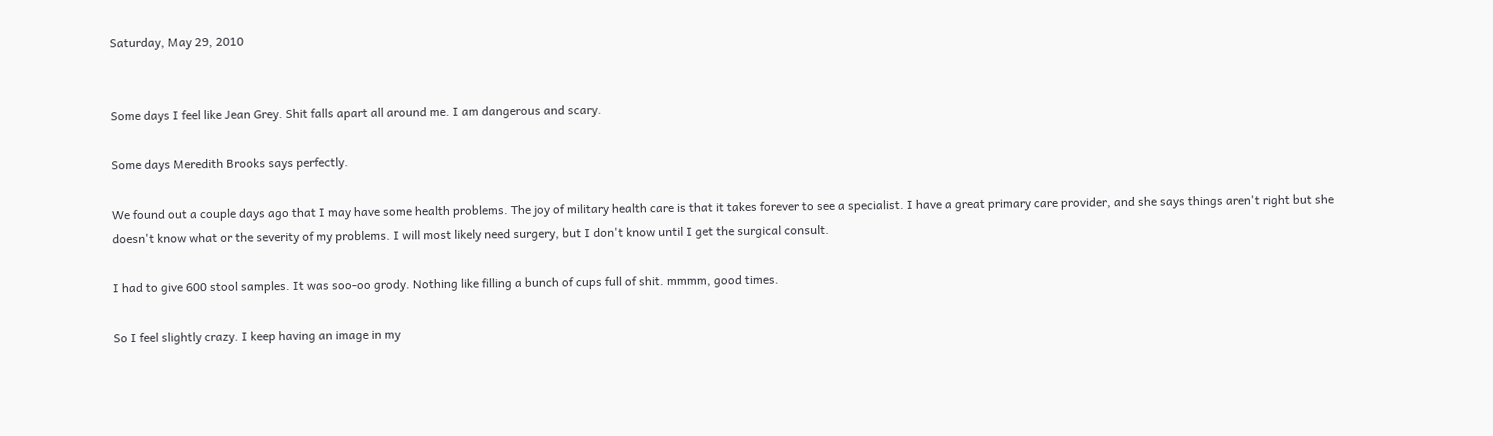Saturday, May 29, 2010


Some days I feel like Jean Grey. Shit falls apart all around me. I am dangerous and scary.

Some days Meredith Brooks says perfectly.

We found out a couple days ago that I may have some health problems. The joy of military health care is that it takes forever to see a specialist. I have a great primary care provider, and she says things aren't right but she doesn't know what or the severity of my problems. I will most likely need surgery, but I don't know until I get the surgical consult.

I had to give 600 stool samples. It was soo-oo grody. Nothing like filling a bunch of cups full of shit. mmmm, good times.

So I feel slightly crazy. I keep having an image in my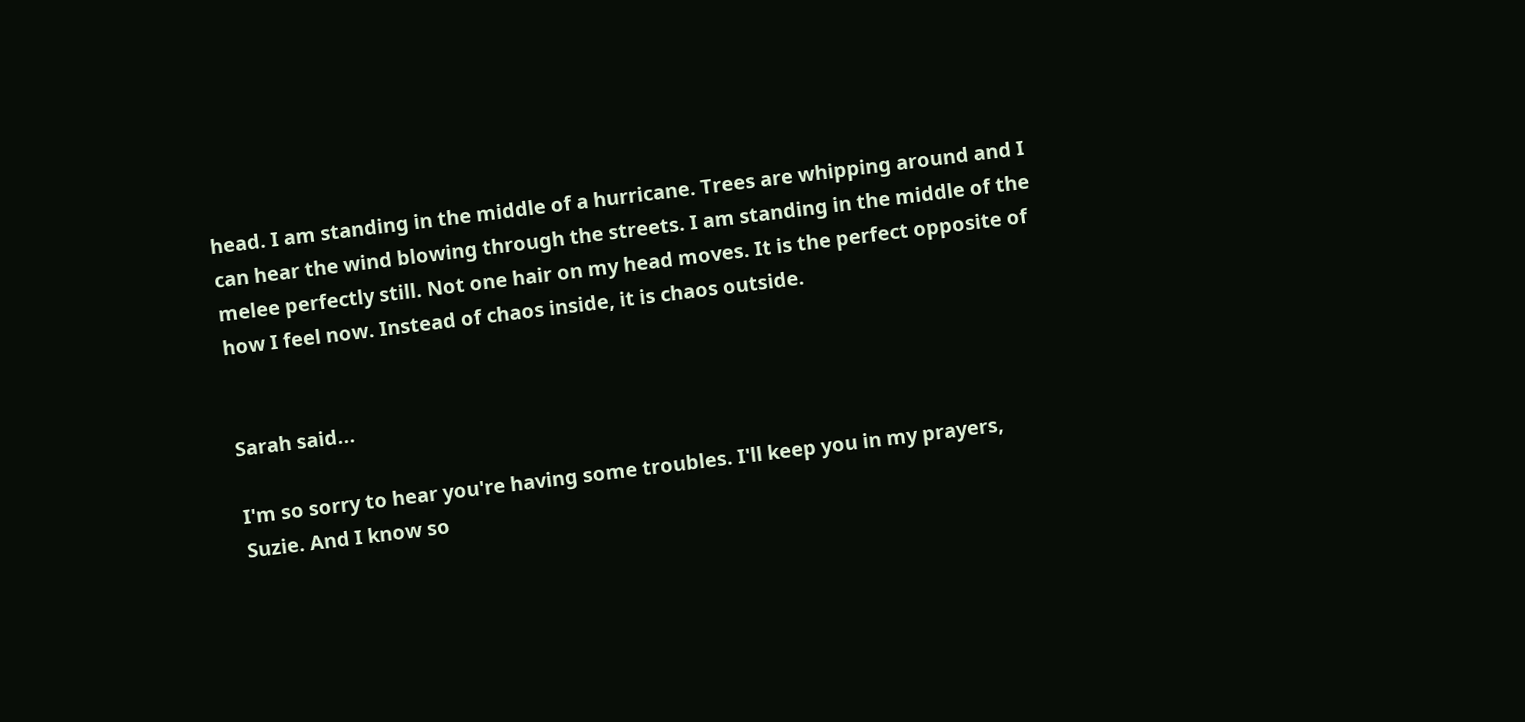head. I am standing in the middle of a hurricane. Trees are whipping around and I can hear the wind blowing through the streets. I am standing in the middle of the melee perfectly still. Not one hair on my head moves. It is the perfect opposite of how I feel now. Instead of chaos inside, it is chaos outside.


Sarah said...

I'm so sorry to hear you're having some troubles. I'll keep you in my prayers, Suzie. And I know so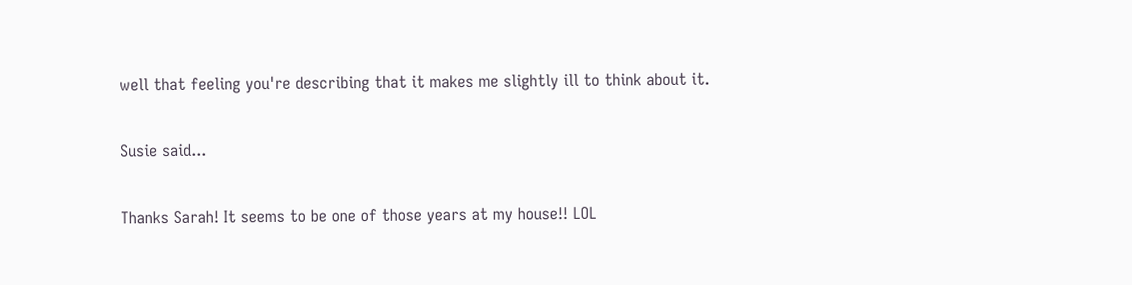well that feeling you're describing that it makes me slightly ill to think about it.

Susie said...

Thanks Sarah! It seems to be one of those years at my house!! LOL